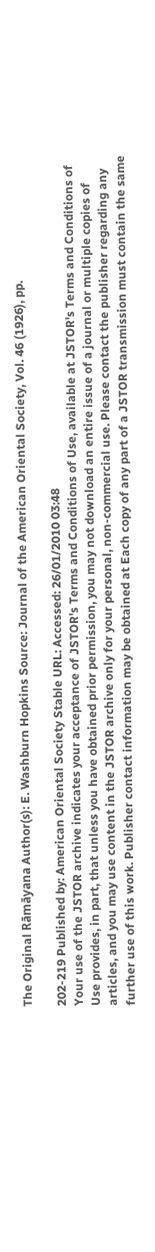The Original Rāmāyana Author(s): E. Washburn Hopkins Source: Journal of the American Oriental Society, Vol. 46 (1926), pp.

202-219 Published by: American Oriental Society Stable URL: Accessed: 26/01/2010 03:48
Your use of the JSTOR archive indicates your acceptance of JSTOR's Terms and Conditions of Use, available at JSTOR's Terms and Conditions of Use provides, in part, that unless you have obtained prior permission, you may not download an entire issue of a journal or multiple copies of articles, and you may use content in the JSTOR archive only for your personal, non-commercial use. Please contact the publisher regarding any further use of this work. Publisher contact information may be obtained at Each copy of any part of a JSTOR transmission must contain the same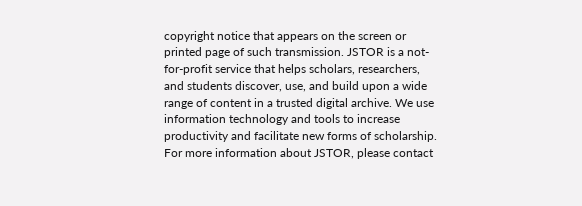copyright notice that appears on the screen or printed page of such transmission. JSTOR is a not-for-profit service that helps scholars, researchers, and students discover, use, and build upon a wide range of content in a trusted digital archive. We use information technology and tools to increase productivity and facilitate new forms of scholarship. For more information about JSTOR, please contact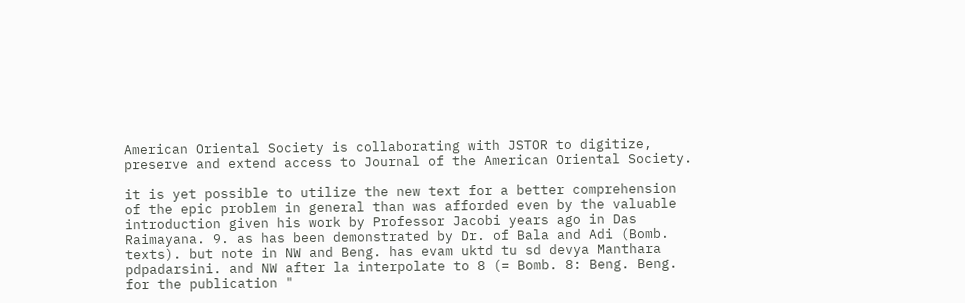American Oriental Society is collaborating with JSTOR to digitize, preserve and extend access to Journal of the American Oriental Society.

it is yet possible to utilize the new text for a better comprehension of the epic problem in general than was afforded even by the valuable introduction given his work by Professor Jacobi years ago in Das Raimayana. 9. as has been demonstrated by Dr. of Bala and Adi (Bomb. texts). but note in NW and Beng. has evam uktd tu sd devya Manthara pdpadarsini. and NW after la interpolate to 8 (= Bomb. 8: Beng. Beng. for the publication "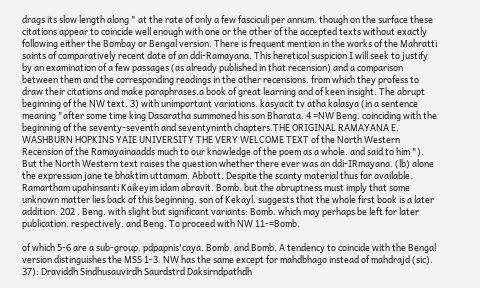drags its slow length along " at the rate of only a few fasciculi per annum. though on the surface these citations appear to coincide well enough with one or the other of the accepted texts without exactly following either the Bombay or Bengal version. There is frequent mention in the works of the Mahratti saints of comparatively recent date of an ddi-Ramayana. This heretical suspicion I will seek to justify by an examination of a few passages (as already published in that recension) and a comparison between them and the corresponding readings in the other recensions. from which they profess to draw their citations and make paraphrases.a book of great learning and of keen insight. The abrupt beginning of the NW text. 3) with unimportant variations. kasyacit tv atha kalasya (in a sentence meaning "after some time king Dasaratha summoned his son Bharata. 4 =NW Beng. coinciding with the beginning of the seventy-seventh and seventyninth chapters.THE ORIGINAL RAMAYANA E. WASHBURN HOPKINS YAIE UNIVERSITY THE VERY WELCOME TEXT of the North Western Recension of the Ramayainaadds much to our knowledge of the poem as a whole. and said to him "). But the North Western text raises the question whether there ever was an ddi-IRmayana. (lb) alone the expression jane te bhaktim uttamam. Abbott. Despite the scanty material thus far available. Ramartham upahinsanti Kaikeyim idam abravit. Bomb. but the abruptness must imply that some unknown matter lies back of this beginning. son of Kekayl. suggests that the whole first book is a later addition. 202 . Beng. with slight but significant variants: Bomb. which may perhaps be left for later publication. respectively. and Beng. To proceed with NW 11-=Bomb.

of which 5-6 are a sub-group. pdpapnis'caya. Bomb. and Bomb. A tendency to coincide with the Bengal version distinguishes the MSS 1-3. NW has the same except for mahdbhago instead of mahdrajd (sic). 37): Draviddh Sindhusauvirdh Saurdstrd Daksirndpathdh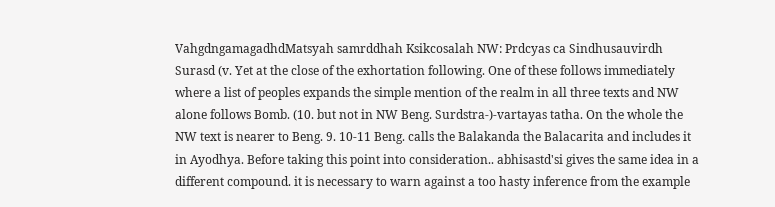VahgdngamagadhdMatsyah samrddhah Ksikcosalah NW: Prdcyas ca Sindhusauvirdh Surasd (v. Yet at the close of the exhortation following. One of these follows immediately where a list of peoples expands the simple mention of the realm in all three texts and NW alone follows Bomb. (10. but not in NW Beng. Surdstra-)-vartayas tatha. On the whole the NW text is nearer to Beng. 9. 10-11 Beng. calls the Balakanda the Balacarita and includes it in Ayodhya. Before taking this point into consideration.. abhisastd'si gives the same idea in a different compound. it is necessary to warn against a too hasty inference from the example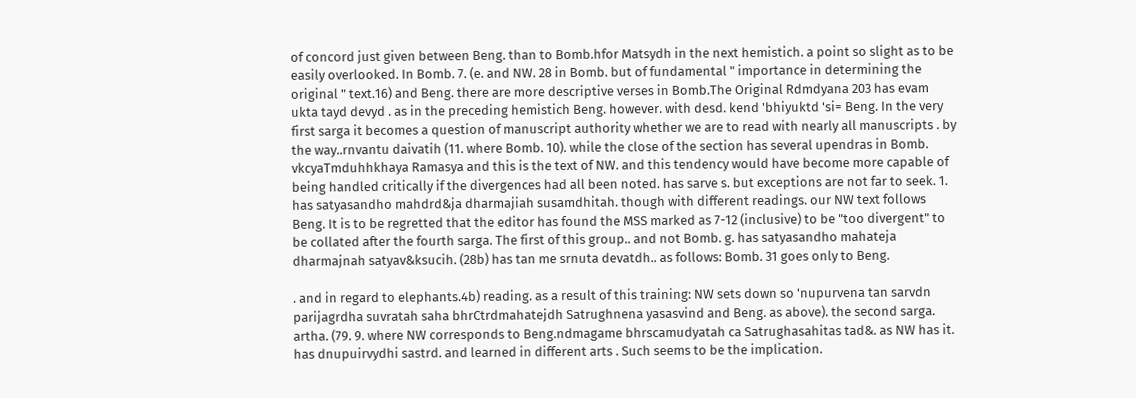of concord just given between Beng. than to Bomb.hfor Matsydh in the next hemistich. a point so slight as to be easily overlooked. In Bomb. 7. (e. and NW. 28 in Bomb. but of fundamental " importance in determining the original " text.16) and Beng. there are more descriptive verses in Bomb.The Original Rdmdyana 203 has evam ukta tayd devyd . as in the preceding hemistich Beng. however. with desd. kend 'bhiyuktd 'si= Beng. In the very first sarga it becomes a question of manuscript authority whether we are to read with nearly all manuscripts . by the way..rnvantu daivatih (11. where Bomb. 10). while the close of the section has several upendras in Bomb. vkcyaTmduhhkhaya Ramasya and this is the text of NW. and this tendency would have become more capable of being handled critically if the divergences had all been noted. has sarve s. but exceptions are not far to seek. 1. has satyasandho mahdrd&ja dharmajiah susamdhitah. though with different readings. our NW text follows Beng. It is to be regretted that the editor has found the MSS marked as 7-12 (inclusive) to be "too divergent" to be collated after the fourth sarga. The first of this group.. and not Bomb. g. has satyasandho mahateja dharmajnah satyav&ksucih. (28b) has tan me srnuta devatdh.. as follows: Bomb. 31 goes only to Beng.

. and in regard to elephants.4b) reading. as a result of this training: NW sets down so 'nupurvena tan sarvdn parijagrdha suvratah saha bhrCtrdmahatejdh Satrughnena yasasvind and Beng. as above). the second sarga. artha. (79. 9. where NW corresponds to Beng.ndmagame bhrscamudyatah ca Satrughasahitas tad&. as NW has it. has dnupuirvydhi sastrd. and learned in different arts . Such seems to be the implication.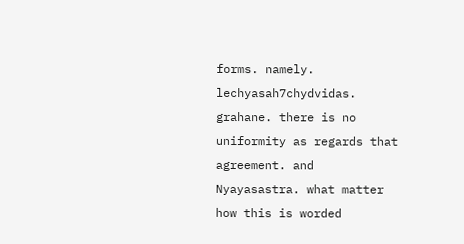forms. namely. lechyasah7chydvidas. grahane. there is no uniformity as regards that agreement. and Nyayasastra. what matter how this is worded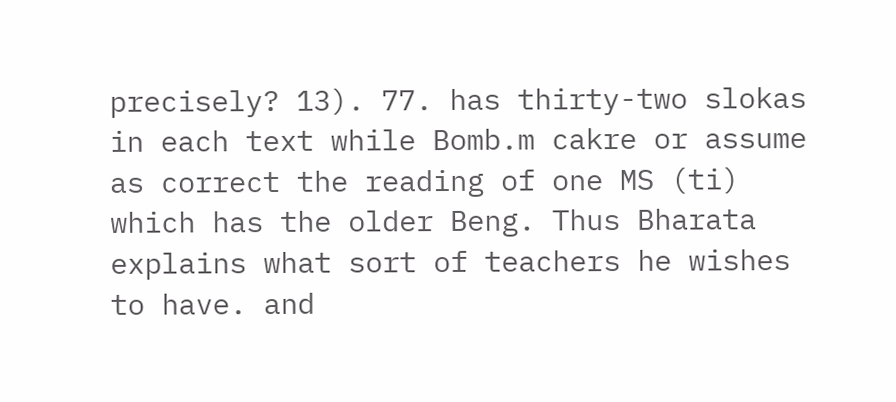precisely? 13). 77. has thirty-two slokas in each text while Bomb.m cakre or assume as correct the reading of one MS (ti) which has the older Beng. Thus Bharata explains what sort of teachers he wishes to have. and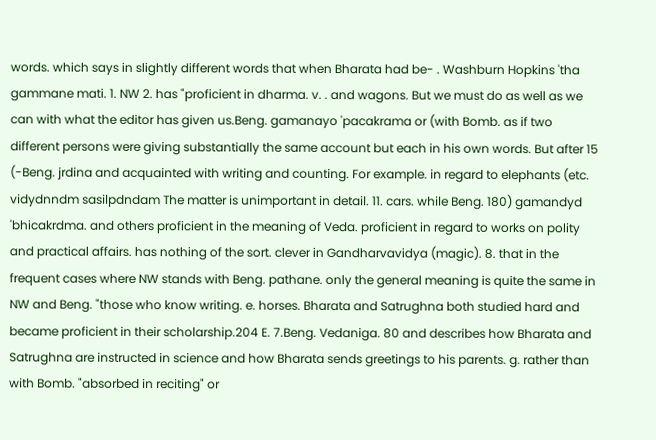words. which says in slightly different words that when Bharata had be- . Washburn Hopkins 'tha gammane mati. 1. NW 2. has "proficient in dharma. v. . and wagons. But we must do as well as we can with what the editor has given us.Beng. gamanayo 'pacakrama or (with Bomb. as if two different persons were giving substantially the same account but each in his own words. But after 15 (-Beng. jrdina and acquainted with writing and counting. For example. in regard to elephants (etc. vidydnndm sasilpdndam The matter is unimportant in detail. 11. cars. while Beng. 180) gamandyd 'bhicakrdma. and others proficient in the meaning of Veda. proficient in regard to works on polity and practical affairs. has nothing of the sort. clever in Gandharvavidya (magic). 8. that in the frequent cases where NW stands with Beng. pathane. only the general meaning is quite the same in NW and Beng. "those who know writing. e. horses. Bharata and Satrughna both studied hard and became proficient in their scholarship.204 E. 7.Beng. Vedaniga. 80 and describes how Bharata and Satrughna are instructed in science and how Bharata sends greetings to his parents. g. rather than with Bomb. "absorbed in reciting" or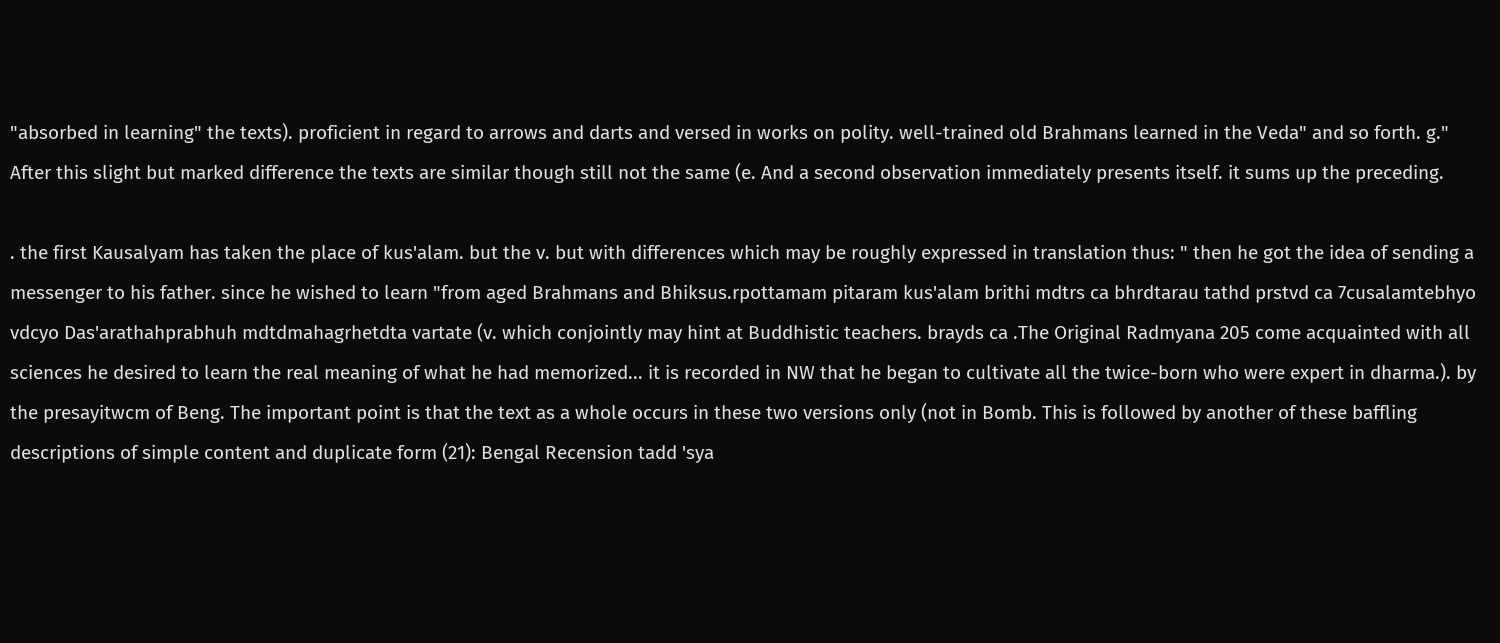"absorbed in learning" the texts). proficient in regard to arrows and darts and versed in works on polity. well-trained old Brahmans learned in the Veda" and so forth. g." After this slight but marked difference the texts are similar though still not the same (e. And a second observation immediately presents itself. it sums up the preceding.

. the first Kausalyam has taken the place of kus'alam. but the v. but with differences which may be roughly expressed in translation thus: " then he got the idea of sending a messenger to his father. since he wished to learn "from aged Brahmans and Bhiksus.rpottamam pitaram kus'alam brithi mdtrs ca bhrdtarau tathd prstvd ca 7cusalamtebhyo vdcyo Das'arathahprabhuh mdtdmahagrhetdta vartate (v. which conjointly may hint at Buddhistic teachers. brayds ca .The Original Radmyana 205 come acquainted with all sciences he desired to learn the real meaning of what he had memorized... it is recorded in NW that he began to cultivate all the twice-born who were expert in dharma.). by the presayitwcm of Beng. The important point is that the text as a whole occurs in these two versions only (not in Bomb. This is followed by another of these baffling descriptions of simple content and duplicate form (21): Bengal Recension tadd 'sya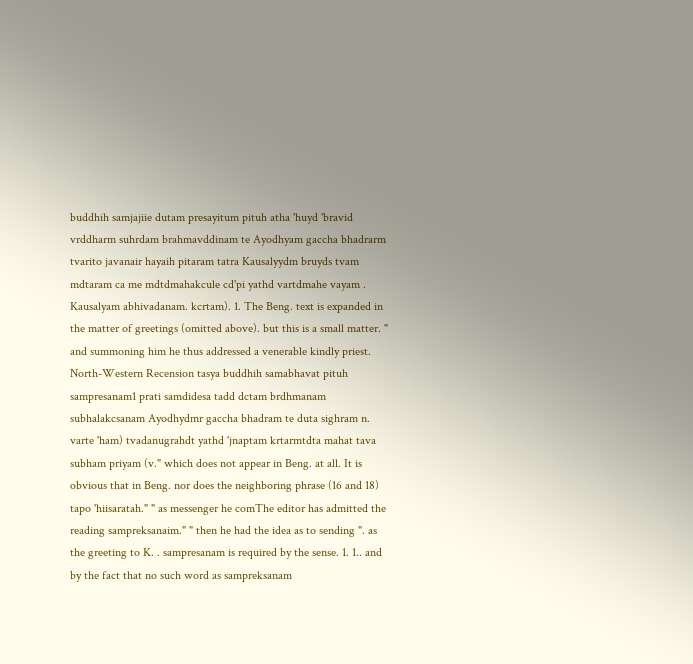buddhih samjajiie dutam presayitum pituh atha 'huyd 'bravid vrddharm suhrdam brahmavddinam te Ayodhyam gaccha bhadrarm tvarito javanair hayaih pitaram tatra Kausalyydm bruyds tvam mdtaram ca me mdtdmahakcule cd'pi yathd vartdmahe vayam . Kausalyam abhivadanam. kcrtam). 1. The Beng. text is expanded in the matter of greetings (omitted above). but this is a small matter. " and summoning him he thus addressed a venerable kindly priest. North-Western Recension tasya buddhih samabhavat pituh sampresanam1 prati samdidesa tadd dctam brdhmanam subhalakcsanam Ayodhydmr gaccha bhadram te duta sighram n. varte 'ham) tvadanugrahdt yathd 'jnaptam krtarmtdta mahat tava subham priyam (v." which does not appear in Beng. at all. It is obvious that in Beng. nor does the neighboring phrase (16 and 18) tapo 'hiisaratah." " as messenger he comThe editor has admitted the reading sampreksanaim." " then he had the idea as to sending ". as the greeting to K. . sampresanam is required by the sense. 1. 1.. and by the fact that no such word as sampreksanam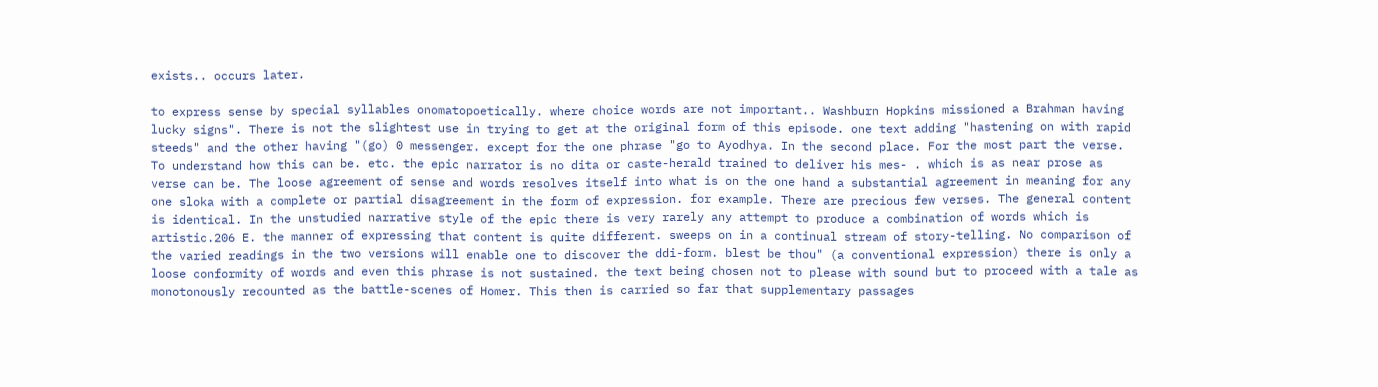exists.. occurs later.

to express sense by special syllables onomatopoetically. where choice words are not important.. Washburn Hopkins missioned a Brahman having lucky signs". There is not the slightest use in trying to get at the original form of this episode. one text adding "hastening on with rapid steeds" and the other having "(go) 0 messenger. except for the one phrase "go to Ayodhya. In the second place. For the most part the verse. To understand how this can be. etc. the epic narrator is no dita or caste-herald trained to deliver his mes- . which is as near prose as verse can be. The loose agreement of sense and words resolves itself into what is on the one hand a substantial agreement in meaning for any one sloka with a complete or partial disagreement in the form of expression. for example. There are precious few verses. The general content is identical. In the unstudied narrative style of the epic there is very rarely any attempt to produce a combination of words which is artistic.206 E. the manner of expressing that content is quite different. sweeps on in a continual stream of story-telling. No comparison of the varied readings in the two versions will enable one to discover the ddi-form. blest be thou" (a conventional expression) there is only a loose conformity of words and even this phrase is not sustained. the text being chosen not to please with sound but to proceed with a tale as monotonously recounted as the battle-scenes of Homer. This then is carried so far that supplementary passages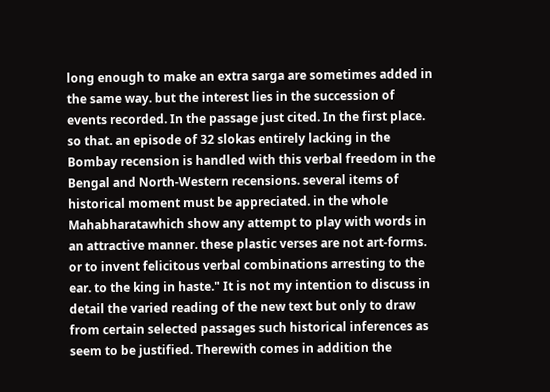long enough to make an extra sarga are sometimes added in the same way. but the interest lies in the succession of events recorded. In the passage just cited. In the first place. so that. an episode of 32 slokas entirely lacking in the Bombay recension is handled with this verbal freedom in the Bengal and North-Western recensions. several items of historical moment must be appreciated. in the whole Mahabharatawhich show any attempt to play with words in an attractive manner. these plastic verses are not art-forms. or to invent felicitous verbal combinations arresting to the ear. to the king in haste." It is not my intention to discuss in detail the varied reading of the new text but only to draw from certain selected passages such historical inferences as seem to be justified. Therewith comes in addition the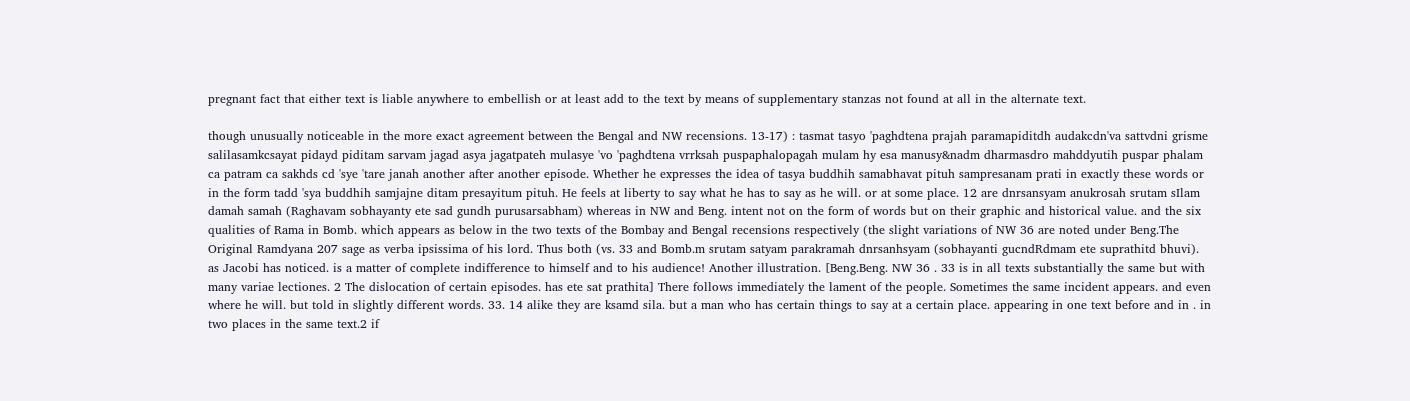pregnant fact that either text is liable anywhere to embellish or at least add to the text by means of supplementary stanzas not found at all in the alternate text.

though unusually noticeable in the more exact agreement between the Bengal and NW recensions. 13-17) : tasmat tasyo 'paghdtena prajah paramapiditdh audakcdn'va sattvdni grisme salilasamkcsayat pidayd piditam sarvam jagad asya jagatpateh mulasye 'vo 'paghdtena vrrksah puspaphalopagah mulam hy esa manusy&nadm dharmasdro mahddyutih puspar phalam ca patram ca sakhds cd 'sye 'tare janah another after another episode. Whether he expresses the idea of tasya buddhih samabhavat pituh sampresanam prati in exactly these words or in the form tadd 'sya buddhih samjajne ditam presayitum pituh. He feels at liberty to say what he has to say as he will. or at some place. 12 are dnrsansyam anukrosah srutam sIlam damah samah (Raghavam sobhayanty ete sad gundh purusarsabham) whereas in NW and Beng. intent not on the form of words but on their graphic and historical value. and the six qualities of Rama in Bomb. which appears as below in the two texts of the Bombay and Bengal recensions respectively (the slight variations of NW 36 are noted under Beng.The Original Ramdyana 207 sage as verba ipsissima of his lord. Thus both (vs. 33 and Bomb.m srutam satyam parakramah dnrsanhsyam (sobhayanti gucndRdmam ete suprathitd bhuvi). as Jacobi has noticed. is a matter of complete indifference to himself and to his audience! Another illustration. [Beng.Beng. NW 36 . 33 is in all texts substantially the same but with many variae lectiones. 2 The dislocation of certain episodes. has ete sat prathita] There follows immediately the lament of the people. Sometimes the same incident appears. and even where he will. but told in slightly different words. 33. 14 alike they are ksamd sila. but a man who has certain things to say at a certain place. appearing in one text before and in . in two places in the same text.2 if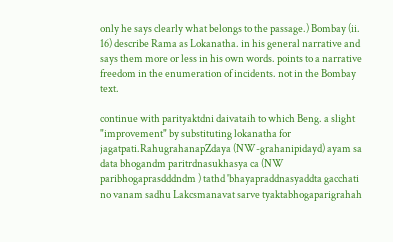only he says clearly what belongs to the passage.) Bombay (ii. 16) describe Rama as Lokanatha. in his general narrative and says them more or less in his own words. points to a narrative freedom in the enumeration of incidents. not in the Bombay text.

continue with parityaktdni daivataih to which Beng. a slight "improvement" by substituting lokanatha for jagatpati.RahugrahanapZdaya (NW-grahanipidayd) ayam sa data bhogandm paritrdnasukhasya ca (NW paribhogaprasdddndm ) tathd 'bhayapraddnasyaddta gacchati no vanam sadhu Lakcsmanavat sarve tyaktabhogaparigrahah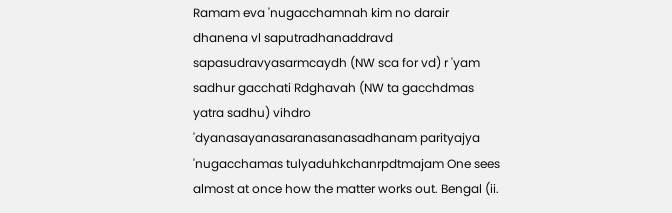Ramam eva 'nugacchamnah kim no darair dhanena vl saputradhanaddravd sapasudravyasarmcaydh (NW sca for vd) r 'yam sadhur gacchati Rdghavah (NW ta gacchdmas yatra sadhu) vihdro 'dyanasayanasaranasanasadhanam parityajya 'nugacchamas tulyaduhkchanrpdtmajam One sees almost at once how the matter works out. Bengal (ii.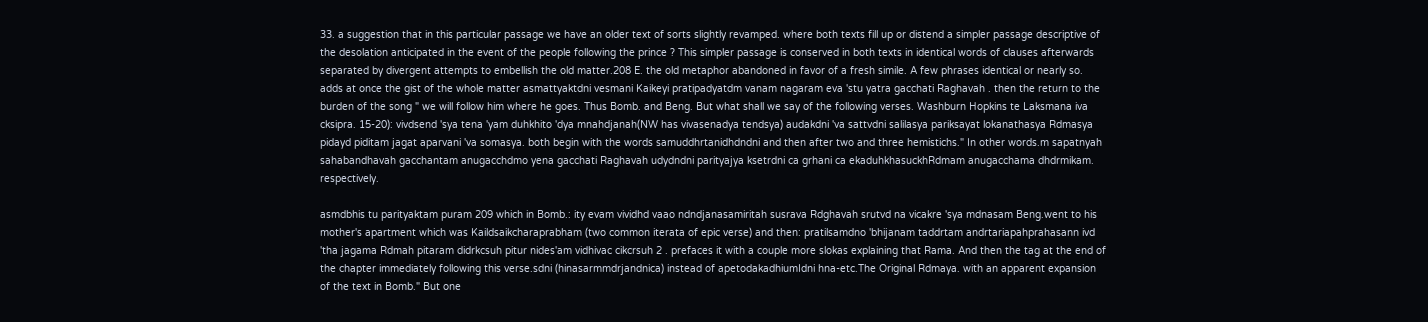33. a suggestion that in this particular passage we have an older text of sorts slightly revamped. where both texts fill up or distend a simpler passage descriptive of the desolation anticipated in the event of the people following the prince ? This simpler passage is conserved in both texts in identical words of clauses afterwards separated by divergent attempts to embellish the old matter.208 E. the old metaphor abandoned in favor of a fresh simile. A few phrases identical or nearly so. adds at once the gist of the whole matter asmattyaktdni vesmani Kaikeyi pratipadyatdm vanam nagaram eva 'stu yatra gacchati Raghavah . then the return to the burden of the song " we will follow him where he goes. Thus Bomb. and Beng. But what shall we say of the following verses. Washburn Hopkins te Laksmana iva cksipra. 15-20): vivdsend 'sya tena 'yam duhkhito 'dya mnahdjanah(NW has vivasenadya tendsya) audakdni 'va sattvdni salilasya pariksayat lokanathasya Rdmasya pidayd piditam jagat aparvani 'va somasya. both begin with the words samuddhrtanidhdndni and then after two and three hemistichs." In other words.m sapatnyah sahabandhavah gacchantam anugacchdmo yena gacchati Raghavah udydndni parityajya ksetrdni ca grhani ca ekaduhkhasuckhRdmam anugacchama dhdrmikam. respectively.

asmdbhis tu parityaktam puram 209 which in Bomb.: ity evam vividhd vaao ndndjanasamiritah susrava Rdghavah srutvd na vicakre 'sya mdnasam Beng.went to his mother's apartment which was Kaildsaikcharaprabham (two common iterata of epic verse) and then: pratilsamdno 'bhijanam taddrtam andrtariapahprahasann ivd 'tha jagama Rdmah pitaram didrkcsuh pitur nides'am vidhivac cikcrsuh 2 . prefaces it with a couple more slokas explaining that Rama. And then the tag at the end of the chapter immediately following this verse.sdni (hinasarmmdrjandnica) instead of apetodakadhiumIdni hna-etc.The Original Rdmaya. with an apparent expansion of the text in Bomb." But one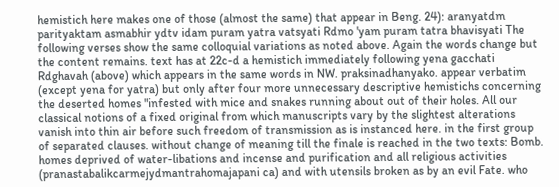hemistich here makes one of those (almost the same) that appear in Beng. 24): aranyatdm parityaktam asmabhir ydtv idam puram yatra vatsyati Rdmo 'yam puram tatra bhavisyati The following verses show the same colloquial variations as noted above. Again the words change but the content remains. text has at 22c-d a hemistich immediately following yena gacchati Rdghavah (above) which appears in the same words in NW. praksinadhanyako. appear verbatim (except yena for yatra) but only after four more unnecessary descriptive hemistichs concerning the deserted homes "infested with mice and snakes running about out of their holes. All our classical notions of a fixed original from which manuscripts vary by the slightest alterations vanish into thin air before such freedom of transmission as is instanced here. in the first group of separated clauses. without change of meaning till the finale is reached in the two texts: Bomb. homes deprived of water-libations and incense and purification and all religious activities (pranastabalikcarmejydmantrahomajapani ca) and with utensils broken as by an evil Fate. who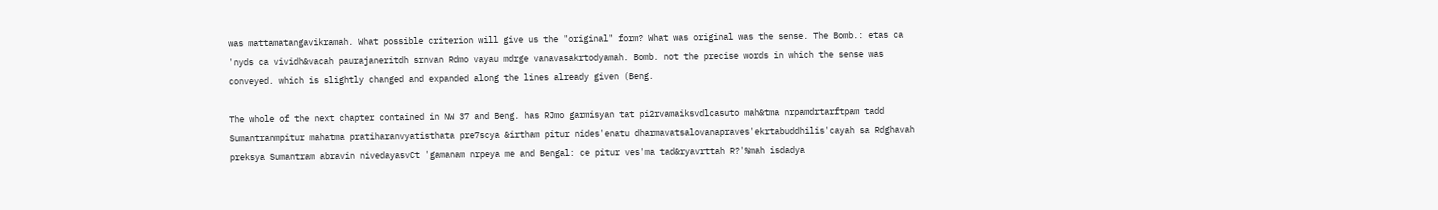was mattamatangavikramah. What possible criterion will give us the "original" form? What was original was the sense. The Bomb.: etas ca 'nyds ca vividh&vacah paurajaneritdh srnvan Rdmo vayau mdrge vanavasakrtodyamah. Bomb. not the precise words in which the sense was conveyed. which is slightly changed and expanded along the lines already given (Beng.

The whole of the next chapter contained in NW 37 and Beng. has RJmo garmisyan tat pi2rvamaiksvdlcasuto mah&tma nrpamdrtarftpam tadd Sumantranmpitur mahatma pratiharanvyatisthata pre7scya &irtham pitur nides'enatu dharmavatsalovanapraves'ekrtabuddhilis'cayah sa Rdghavah preksya Sumantram abravin nivedayasvCt 'gamanam nrpeya me and Bengal: ce pitur ves'ma tad&ryavrttah R?'%mah isdadya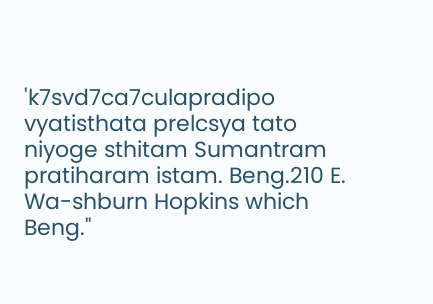'k7svd7ca7culapradipo vyatisthata prelcsya tato niyoge sthitam Sumantram pratiharam istam. Beng.210 E. Wa-shburn Hopkins which Beng."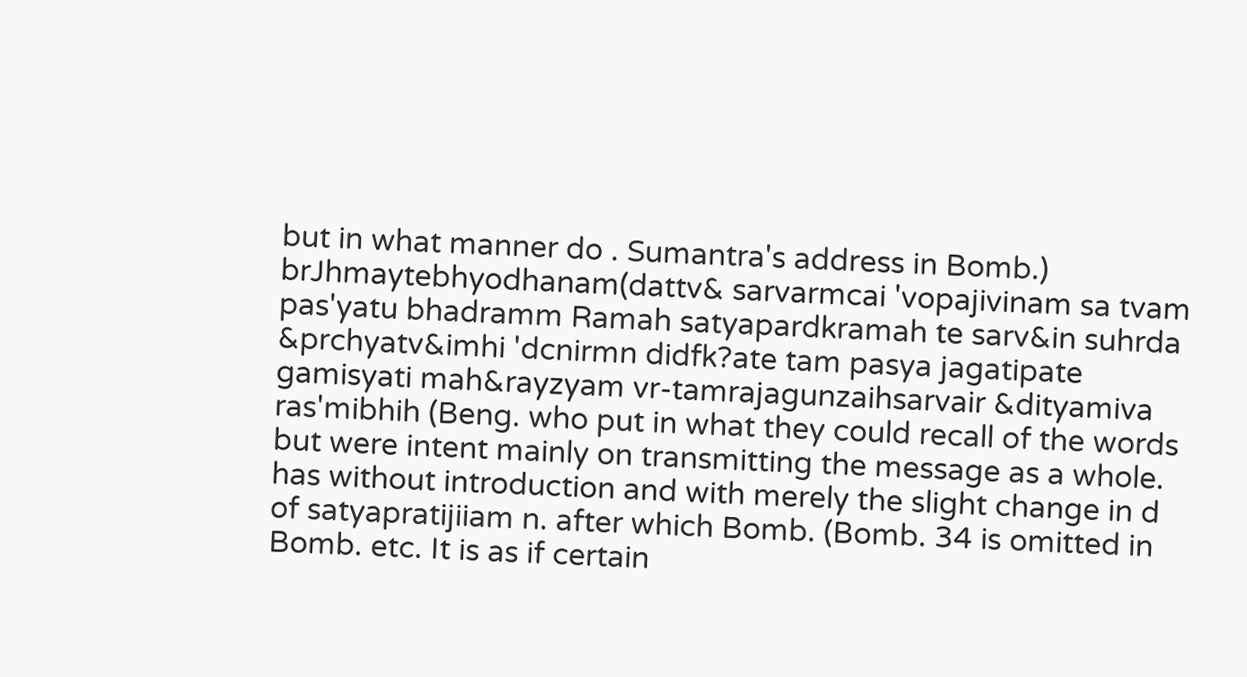but in what manner do . Sumantra's address in Bomb.) brJhmaytebhyodhanam(dattv& sarvarmcai 'vopajivinam sa tvam pas'yatu bhadramm Ramah satyapardkramah te sarv&in suhrda &prchyatv&imhi 'dcnirmn didfk?ate tam pasya jagatipate gamisyati mah&rayzyam vr-tamrajagunzaihsarvair &dityamiva ras'mibhih (Beng. who put in what they could recall of the words but were intent mainly on transmitting the message as a whole. has without introduction and with merely the slight change in d of satyapratijiiam n. after which Bomb. (Bomb. 34 is omitted in Bomb. etc. It is as if certain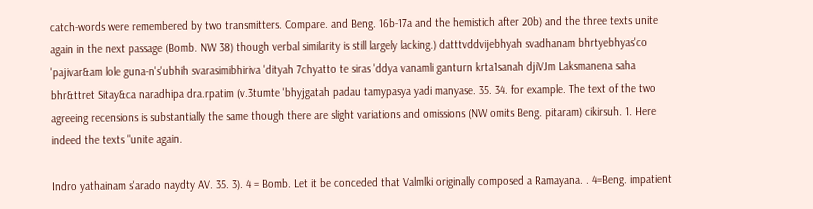catch-words were remembered by two transmitters. Compare. and Beng. 16b-17a and the hemistich after 20b) and the three texts unite again in the next passage (Bomb. NW 38) though verbal similarity is still largely lacking.) datttvddvijebhyah svadhanam bhrtyebhyas'co 'pajivar&am lole guna-n's'ubhih svarasimibhiriva 'dityah 7chyatto te siras 'ddya vanamli ganturn krta1sanah djiVJm Laksmanena saha bhr&ttret Sitay&ca naradhipa dra.rpatim (v.3tumte 'bhyjgatah padau tamypasya yadi manyase. 35. 34. for example. The text of the two agreeing recensions is substantially the same though there are slight variations and omissions (NW omits Beng. pitaram) cikirsuh. 1. Here indeed the texts "unite again.

Indro yathainam s'arado naydty AV. 35. 3). 4 = Bomb. Let it be conceded that Valmlki originally composed a Ramayana. . 4=Beng. impatient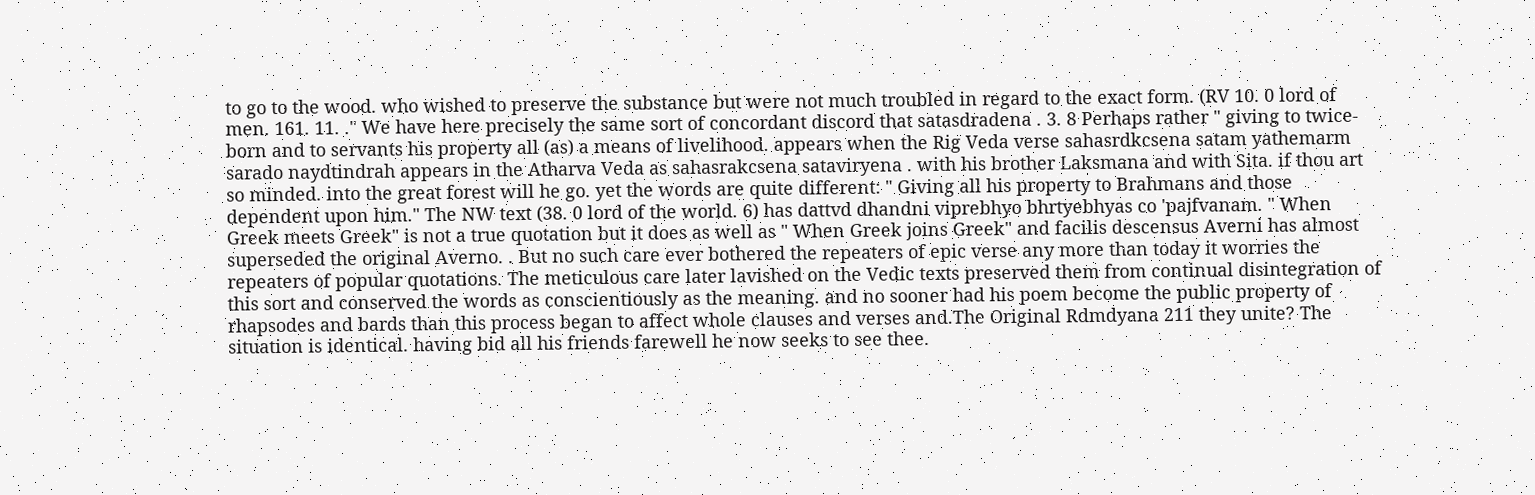to go to the wood. who wished to preserve the substance but were not much troubled in regard to the exact form. (RV 10. 0 lord of men. 161. 11. ." We have here precisely the same sort of concordant discord that satasdradena . 3. 8 Perhaps rather " giving to twice-born and to servants his property all (as) a means of livelihood. appears when the Rig Veda verse sahasrdkcsena satam yathemarm sarado naydtindrah appears in the Atharva Veda as sahasrakcsena sataviryena . with his brother Laksmana and with Sita. if thou art so minded. into the great forest will he go. yet the words are quite different: " Giving all his property to Brahmans and those dependent upon him." The NW text (38. 0 lord of the world. 6) has dattvd dhandni viprebhyo bhrtyebhyas co 'pajfvanam. " When Greek meets Greek" is not a true quotation but it does as well as " When Greek joins Greek" and facilis descensus Averni has almost superseded the original Averno. . But no such care ever bothered the repeaters of epic verse any more than today it worries the repeaters of popular quotations. The meticulous care later lavished on the Vedic texts preserved them from continual disintegration of this sort and conserved the words as conscientiously as the meaning. and no sooner had his poem become the public property of rhapsodes and bards than this process began to affect whole clauses and verses and.The Original Rdmdyana 211 they unite? The situation is identical. having bid all his friends farewell he now seeks to see thee.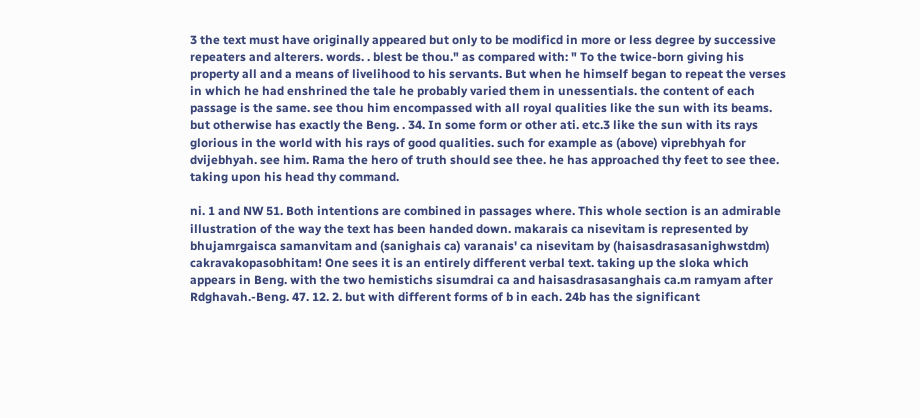3 the text must have originally appeared but only to be modificd in more or less degree by successive repeaters and alterers. words. . blest be thou." as compared with: " To the twice-born giving his property all and a means of livelihood to his servants. But when he himself began to repeat the verses in which he had enshrined the tale he probably varied them in unessentials. the content of each passage is the same. see thou him encompassed with all royal qualities like the sun with its beams. but otherwise has exactly the Beng. . 34. In some form or other ati. etc.3 like the sun with its rays glorious in the world with his rays of good qualities. such for example as (above) viprebhyah for dvijebhyah. see him. Rama the hero of truth should see thee. he has approached thy feet to see thee. taking upon his head thy command.

ni. 1 and NW 51. Both intentions are combined in passages where. This whole section is an admirable illustration of the way the text has been handed down. makarais ca nisevitam is represented by bhujamrgaisca samanvitam and (sanighais ca) varanais' ca nisevitam by (haisasdrasasanighwstdm) cakravakopasobhitam! One sees it is an entirely different verbal text. taking up the sloka which appears in Beng. with the two hemistichs sisumdrai ca and haisasdrasasanghais ca.m ramyam after Rdghavah.-Beng. 47. 12. 2. but with different forms of b in each. 24b has the significant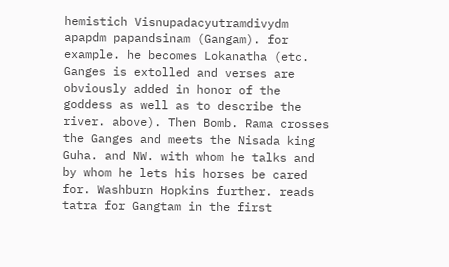hemistich Visnupadacyutramdivydm apapdm papandsinam (Gangam). for example. he becomes Lokanatha (etc. Ganges is extolled and verses are obviously added in honor of the goddess as well as to describe the river. above). Then Bomb. Rama crosses the Ganges and meets the Nisada king Guha. and NW. with whom he talks and by whom he lets his horses be cared for. Washburn Hopkins further. reads tatra for Gangtam in the first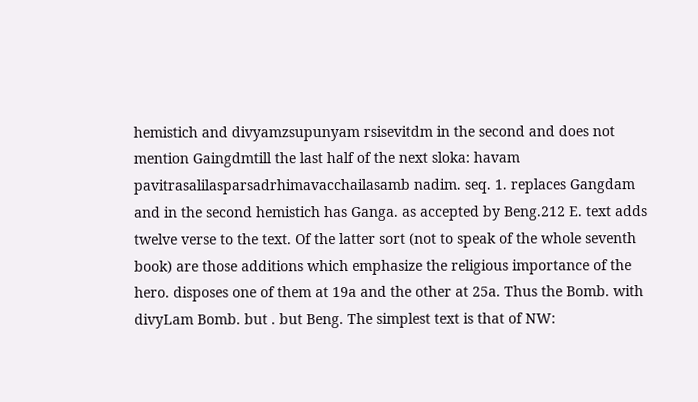hemistich and divyamzsupunyam rsisevitdm in the second and does not mention Gaingdmtill the last half of the next sloka: havam pavitrasalilasparsadrhimavacchailasamb nadim. seq. 1. replaces Gangdam and in the second hemistich has Ganga. as accepted by Beng.212 E. text adds twelve verse to the text. Of the latter sort (not to speak of the whole seventh book) are those additions which emphasize the religious importance of the hero. disposes one of them at 19a and the other at 25a. Thus the Bomb. with divyLam Bomb. but . but Beng. The simplest text is that of NW: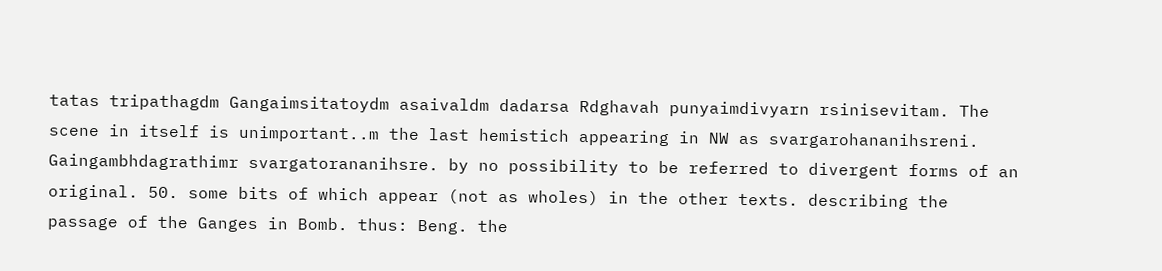tatas tripathagdm Gangaimsitatoydm asaivaldm dadarsa Rdghavah punyaimdivyarn rsinisevitam. The scene in itself is unimportant..m the last hemistich appearing in NW as svargarohananihsreni. Gaingambhdagrathimr svargatorananihsre. by no possibility to be referred to divergent forms of an original. 50. some bits of which appear (not as wholes) in the other texts. describing the passage of the Ganges in Bomb. thus: Beng. the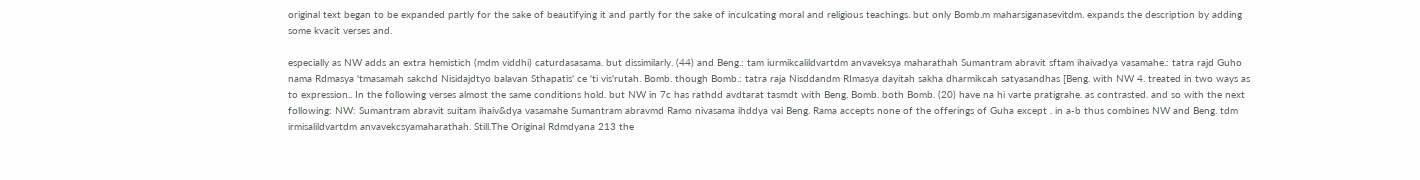original text began to be expanded partly for the sake of beautifying it and partly for the sake of inculcating moral and religious teachings. but only Bomb.m maharsiganasevitdm. expands the description by adding some kvacit verses and.

especially as NW adds an extra hemistich (mdm viddhi) caturdasasama. but dissimilarly. (44) and Beng.: tam iurmikcalildvartdm anvaveksya maharathah Sumantram abravit sftam ihaivadya vasamahe.: tatra rajd Guho nama Rdmasya 'tmasamah sakchd Nisidajdtyo balavan Sthapatis' ce 'ti vis'rutah. Bomb. though Bomb.: tatra raja Nisddandm RImasya dayitah sakha dharmikcah satyasandhas [Beng. with NW 4. treated in two ways as to expression.. In the following verses almost the same conditions hold. but NW in 7c has rathdd avdtarat tasmdt with Beng. Bomb. both Bomb. (20) have na hi varte pratigrahe. as contrasted. and so with the next following: NW: Sumantram abravit suitam ihaiv&dya vasamahe Sumantram abravmd Ramo nivasama ihddya vai Beng. Rama accepts none of the offerings of Guha except . in a-b thus combines NW and Beng. tdm irmisalildvartdm anvavekcsyamaharathah. Still.The Original Rdmdyana 213 the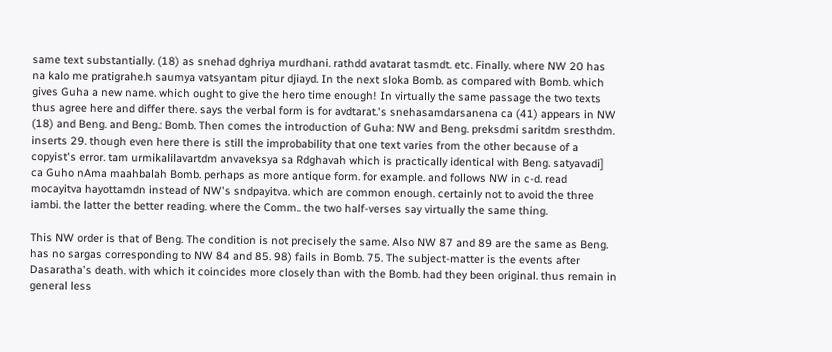same text substantially. (18) as snehad dghriya murdhani. rathdd avatarat tasmdt. etc. Finally. where NW 20 has na kalo me pratigrahe.h saumya vatsyantam pitur djiayd. In the next sloka Bomb. as compared with Bomb. which gives Guha a new name. which ought to give the hero time enough! In virtually the same passage the two texts thus agree here and differ there. says the verbal form is for avdtarat.'s snehasamdarsanena ca (41) appears in NW (18) and Beng. and Beng.: Bomb. Then comes the introduction of Guha: NW and Beng. preksdmi saritdm sresthdm. inserts 29. though even here there is still the improbability that one text varies from the other because of a copyist's error. tam urmikalilavartdm anvaveksya sa Rdghavah which is practically identical with Beng. satyavadi] ca Guho nAma maahbalah Bomb. perhaps as more antique form. for example. and follows NW in c-d. read mocayitva hayottamdn instead of NW's sndpayitva. which are common enough. certainly not to avoid the three iambi. the latter the better reading. where the Comm.. the two half-verses say virtually the same thing.

This NW order is that of Beng. The condition is not precisely the same. Also NW 87 and 89 are the same as Beng. has no sargas corresponding to NW 84 and 85. 98) fails in Bomb. 75. The subject-matter is the events after Dasaratha's death. with which it coincides more closely than with the Bomb. had they been original. thus remain in general less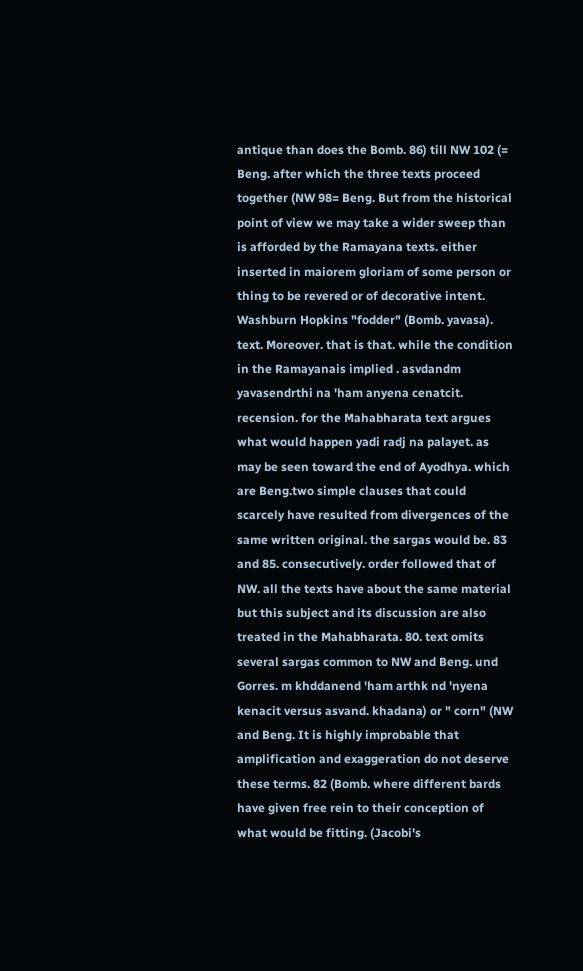antique than does the Bomb. 86) till NW 102 (= Beng. after which the three texts proceed together (NW 98= Beng. But from the historical point of view we may take a wider sweep than is afforded by the Ramayana texts. either inserted in maiorem gloriam of some person or thing to be revered or of decorative intent. Washburn Hopkins "fodder" (Bomb. yavasa). text. Moreover. that is that. while the condition in the Ramayanais implied . asvdandm yavasendrthi na 'ham anyena cenatcit. recension. for the Mahabharata text argues what would happen yadi radj na palayet. as may be seen toward the end of Ayodhya. which are Beng.two simple clauses that could scarcely have resulted from divergences of the same written original. the sargas would be. 83 and 85. consecutively. order followed that of NW. all the texts have about the same material but this subject and its discussion are also treated in the Mahabharata. 80. text omits several sargas common to NW and Beng. und Gorres. m khddanend 'ham arthk nd 'nyena kenacit versus asvand. khadana) or " corn" (NW and Beng. It is highly improbable that amplification and exaggeration do not deserve these terms. 82 (Bomb. where different bards have given free rein to their conception of what would be fitting. (Jacobi's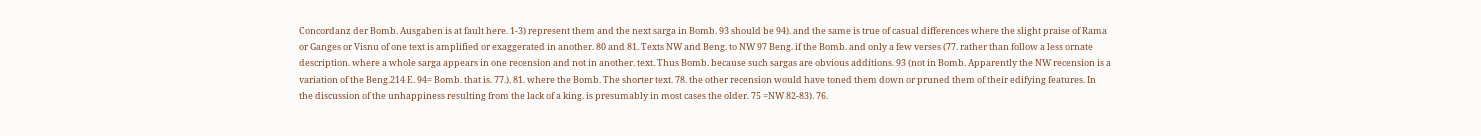Concordanz der Bomb. Ausgaben is at fault here. 1-3) represent them and the next sarga in Bomb. 93 should be 94). and the same is true of casual differences where the slight praise of Rama or Ganges or Visnu of one text is amplified or exaggerated in another. 80 and 81. Texts NW and Beng. to NW 97 Beng. if the Bomb. and only a few verses (77. rather than follow a less ornate description. where a whole sarga appears in one recension and not in another. text. Thus Bomb. because such sargas are obvious additions. 93 (not in Bomb. Apparently the NW recension is a variation of the Beng.214 E. 94= Bomb. that is. 77.). 81. where the Bomb. The shorter text. 78. the other recension would have toned them down or pruned them of their edifying features. In the discussion of the unhappiness resulting from the lack of a king. is presumably in most cases the older. 75 =NW 82-83). 76.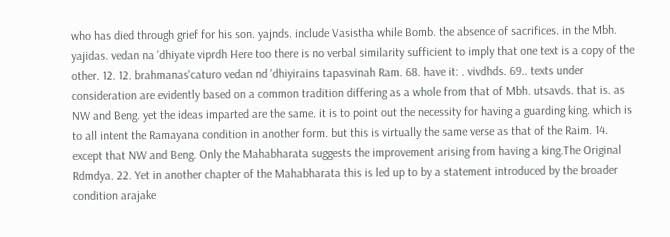who has died through grief for his son. yajnds. include Vasistha while Bomb. the absence of sacrifices. in the Mbh. yajidas. vedan na 'dhiyate viprdh Here too there is no verbal similarity sufficient to imply that one text is a copy of the other. 12. 12. brahmanas'caturo vedan nd 'dhiyirains tapasvinah Ram. 68. have it: . vivdhds. 69.. texts under consideration are evidently based on a common tradition differing as a whole from that of Mbh. utsavds. that is. as NW and Beng. yet the ideas imparted are the same. it is to point out the necessity for having a guarding king. which is to all intent the Ramayana condition in another form. but this is virtually the same verse as that of the Raim. 14. except that NW and Beng. Only the Mahabharata suggests the improvement arising from having a king.The Original Rdmdya. 22. Yet in another chapter of the Mahabharata this is led up to by a statement introduced by the broader condition arajake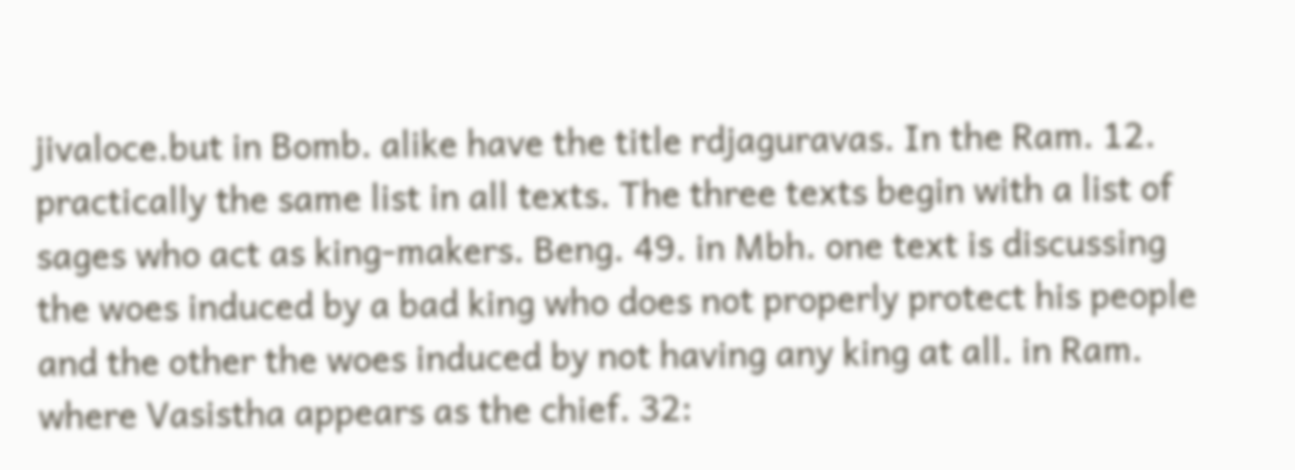jivaloce.but in Bomb. alike have the title rdjaguravas. In the Ram. 12. practically the same list in all texts. The three texts begin with a list of sages who act as king-makers. Beng. 49. in Mbh. one text is discussing the woes induced by a bad king who does not properly protect his people and the other the woes induced by not having any king at all. in Ram. where Vasistha appears as the chief. 32: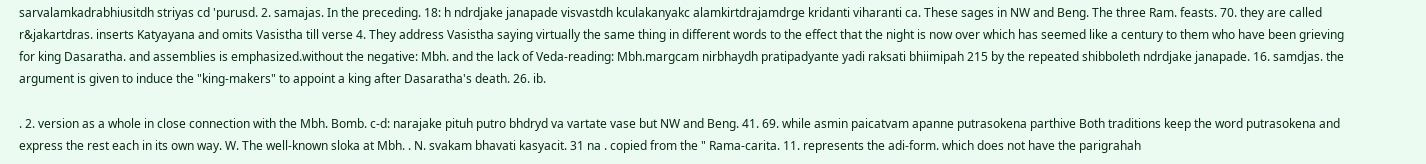sarvalamkadrabhiusitdh striyas cd 'purusd. 2. samajas. In the preceding. 18: h ndrdjake janapade visvastdh kculakanyakc alamkirtdrajamdrge kridanti viharanti ca. These sages in NW and Beng. The three Ram. feasts. 70. they are called r&jakartdras. inserts Katyayana and omits Vasistha till verse 4. They address Vasistha saying virtually the same thing in different words to the effect that the night is now over which has seemed like a century to them who have been grieving for king Dasaratha. and assemblies is emphasized.without the negative: Mbh. and the lack of Veda-reading: Mbh.margcam nirbhaydh pratipadyante yadi raksati bhiimipah 215 by the repeated shibboleth ndrdjake janapade. 16. samdjas. the argument is given to induce the "king-makers" to appoint a king after Dasaratha's death. 26. ib.

. 2. version as a whole in close connection with the Mbh. Bomb. c-d: narajake pituh putro bhdryd va vartate vase but NW and Beng. 41. 69. while asmin paicatvam apanne putrasokena parthive Both traditions keep the word putrasokena and express the rest each in its own way. W. The well-known sloka at Mbh. . N. svakam bhavati kasyacit. 31 na . copied from the " Rama-carita. 11. represents the adi-form. which does not have the parigrahah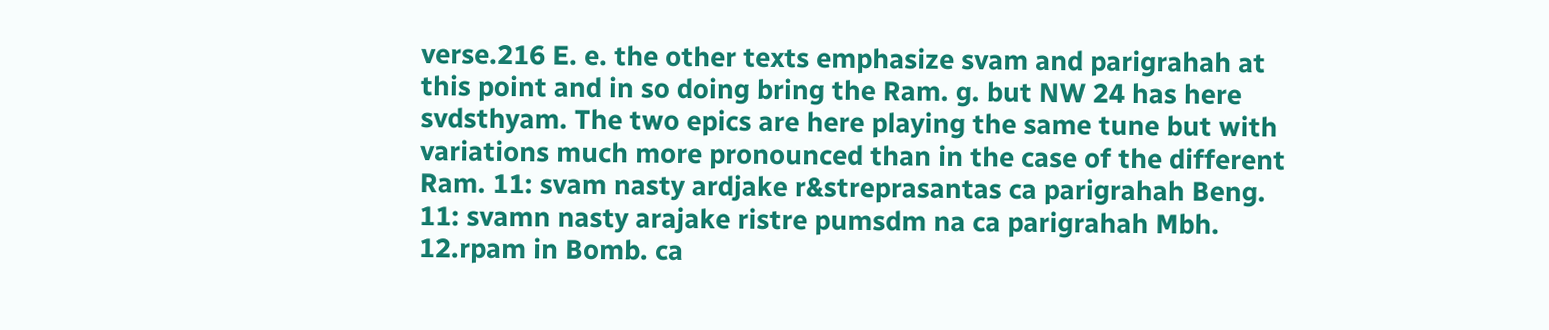verse.216 E. e. the other texts emphasize svam and parigrahah at this point and in so doing bring the Ram. g. but NW 24 has here svdsthyam. The two epics are here playing the same tune but with variations much more pronounced than in the case of the different Ram. 11: svam nasty ardjake r&streprasantas ca parigrahah Beng. 11: svamn nasty arajake ristre pumsdm na ca parigrahah Mbh. 12.rpam in Bomb. ca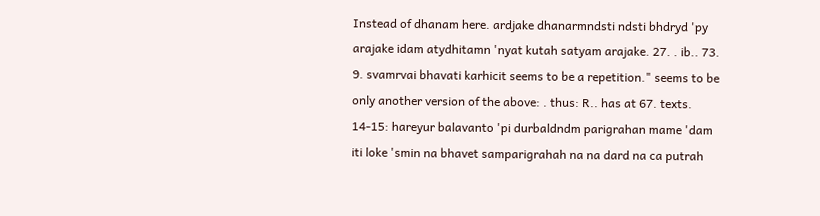Instead of dhanam here. ardjake dhanarmndsti ndsti bhdryd 'py arajake idam atydhitamn 'nyat kutah satyam arajake. 27. . ib.. 73. 9. svamrvai bhavati karhicit seems to be a repetition." seems to be only another version of the above: . thus: R.. has at 67. texts. 14-15: hareyur balavanto 'pi durbaldndm parigrahan mame 'dam iti loke 'smin na bhavet samparigrahah na na dard na ca putrah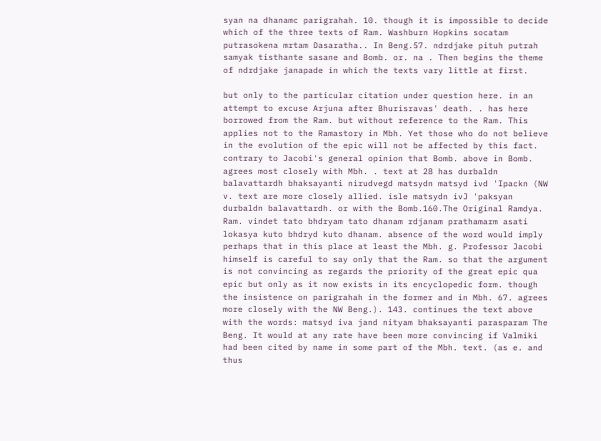syan na dhanamc parigrahah. 10. though it is impossible to decide which of the three texts of Ram. Washburn Hopkins socatam putrasokena mrtam Dasaratha.. In Beng.57. ndrdjake pituh putrah samyak tisthante sasane and Bomb. or. na . Then begins the theme of ndrdjake janapade in which the texts vary little at first.

but only to the particular citation under question here. in an attempt to excuse Arjuna after Bhurisravas' death. . has here borrowed from the Ram. but without reference to the Ram. This applies not to the Ramastory in Mbh. Yet those who do not believe in the evolution of the epic will not be affected by this fact. contrary to Jacobi's general opinion that Bomb. above in Bomb. agrees most closely with Mbh. . text at 28 has durbaldn balavattardh bhaksayanti nirudvegd matsydn matsyd ivd 'Ipackn (NW v. text are more closely allied. isle matsydn ivJ 'paksyan durbaldn balavattardh. or with the Bomb.160.The Original Ramdya. Ram. vindet tato bhdryam tato dhanam rdjanam prathamarm asati lokasya kuto bhdryd kuto dhanam. absence of the word would imply perhaps that in this place at least the Mbh. g. Professor Jacobi himself is careful to say only that the Ram. so that the argument is not convincing as regards the priority of the great epic qua epic but only as it now exists in its encyclopedic form. though the insistence on parigrahah in the former and in Mbh. 67. agrees more closely with the NW Beng.). 143. continues the text above with the words: matsyd iva jand nityam bhaksayanti parasparam The Beng. It would at any rate have been more convincing if Valmiki had been cited by name in some part of the Mbh. text. (as e. and thus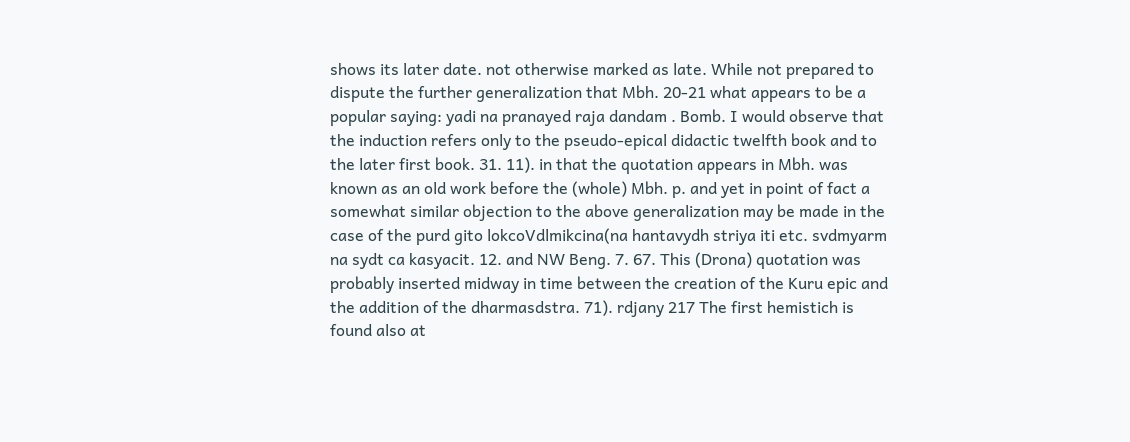shows its later date. not otherwise marked as late. While not prepared to dispute the further generalization that Mbh. 20-21 what appears to be a popular saying: yadi na pranayed raja dandam . Bomb. I would observe that the induction refers only to the pseudo-epical didactic twelfth book and to the later first book. 31. 11). in that the quotation appears in Mbh. was known as an old work before the (whole) Mbh. p. and yet in point of fact a somewhat similar objection to the above generalization may be made in the case of the purd gito lokcoVdlmikcina(na hantavydh striya iti etc. svdmyarm na sydt ca kasyacit. 12. and NW Beng. 7. 67. This (Drona) quotation was probably inserted midway in time between the creation of the Kuru epic and the addition of the dharmasdstra. 71). rdjany 217 The first hemistich is found also at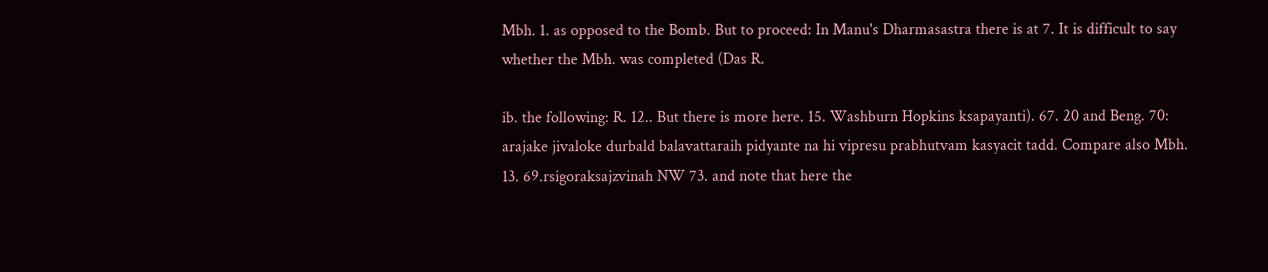Mbh. 1. as opposed to the Bomb. But to proceed: In Manu's Dharmasastra there is at 7. It is difficult to say whether the Mbh. was completed (Das R.

ib. the following: R. 12.. But there is more here. 15. Washburn Hopkins ksapayanti). 67. 20 and Beng. 70: arajake jivaloke durbald balavattaraih pidyante na hi vipresu prabhutvam kasyacit tadd. Compare also Mbh. 13. 69.rsigoraksajzvinah NW 73. and note that here the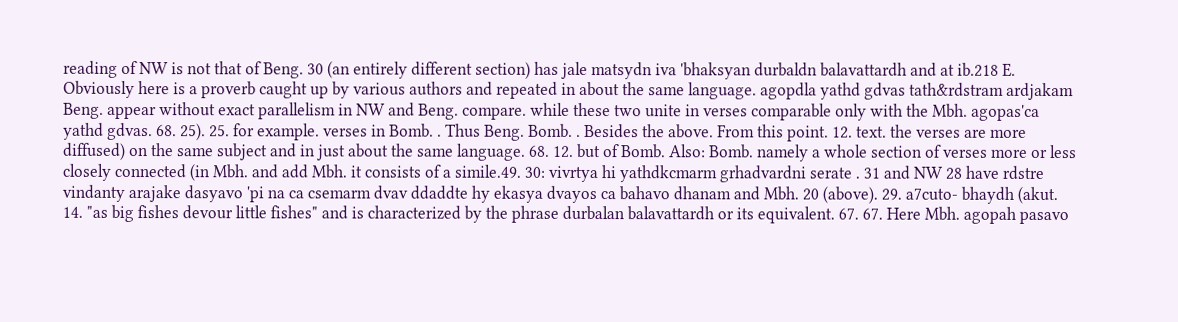reading of NW is not that of Beng. 30 (an entirely different section) has jale matsydn iva 'bhaksyan durbaldn balavattardh and at ib.218 E. Obviously here is a proverb caught up by various authors and repeated in about the same language. agopdla yathd gdvas tath&rdstram ardjakam Beng. appear without exact parallelism in NW and Beng. compare. while these two unite in verses comparable only with the Mbh. agopas'ca yathd gdvas. 68. 25). 25. for example. verses in Bomb. . Thus Beng. Bomb. . Besides the above. From this point. 12. text. the verses are more diffused) on the same subject and in just about the same language. 68. 12. but of Bomb. Also: Bomb. namely a whole section of verses more or less closely connected (in Mbh. and add Mbh. it consists of a simile.49. 30: vivrtya hi yathdkcmarm grhadvardni serate . 31 and NW 28 have rdstre vindanty arajake dasyavo 'pi na ca csemarm dvav ddaddte hy ekasya dvayos ca bahavo dhanam and Mbh. 20 (above). 29. a7cuto- bhaydh (akut. 14. "as big fishes devour little fishes" and is characterized by the phrase durbalan balavattardh or its equivalent. 67. 67. Here Mbh. agopah pasavo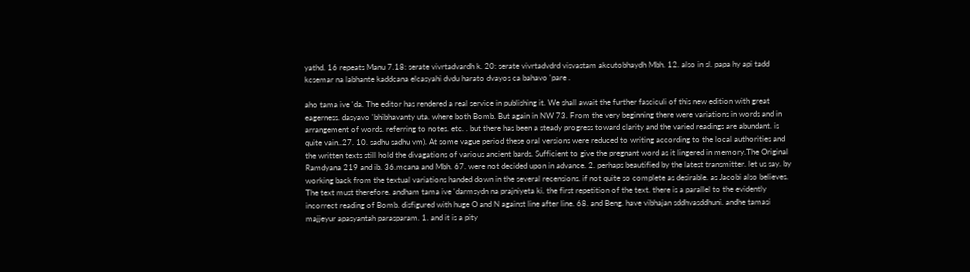yathd. 16 repeats Manu 7.18: serate vivrtadvardh k. 20: serate vivrtadvdrd visvastam akcutobhaydh Mbh. 12. also in sl. papa hy api tadd kcsemar na labhante kaddcana elcasyahi dvdu harato dvayos ca bahavo 'pare .

aho tama ive 'da. The editor has rendered a real service in publishing it. We shall await the further fasciculi of this new edition with great eagerness. dasyavo 'bhibhavanty uta. where both Bomb. But again in NW 73. From the very beginning there were variations in words and in arrangement of words. referring to notes. etc. . but there has been a steady progress toward clarity and the varied readings are abundant. is quite vain..27. 10. sadhu sadhu vm). At some vague period these oral versions were reduced to writing according to the local authorities and the written texts still hold the divagations of various ancient bards. Sufficient to give the pregnant word as it lingered in memory.The Original Ramdyana 219 and ib. 36.mcana and Mbh. 67. were not decided upon in advance. 2. perhaps beautified by the latest transmitter. let us say. by working back from the textual variations handed down in the several recensions. if not quite so complete as desirable. as Jacobi also believes. The text must therefore. andham tama ive 'darmsydn na prajniyeta ki. the first repetition of the text. there is a parallel to the evidently incorrect reading of Bomb. disfigured with huge O and N against line after line. 68. and Beng. have vibhajan sddhvasddhuni. andhe tamasi majjeyur apasyantah parasparam. 1. and it is a pity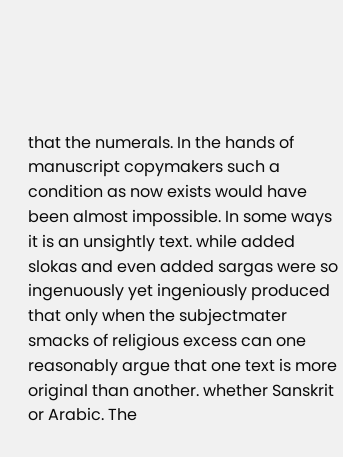that the numerals. In the hands of manuscript copymakers such a condition as now exists would have been almost impossible. In some ways it is an unsightly text. while added slokas and even added sargas were so ingenuously yet ingeniously produced that only when the subjectmater smacks of religious excess can one reasonably argue that one text is more original than another. whether Sanskrit or Arabic. The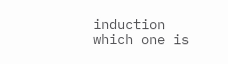induction which one is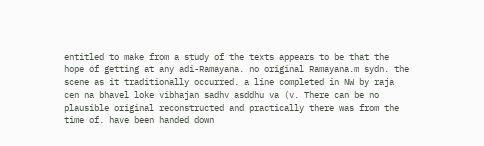entitled to make from a study of the texts appears to be that the hope of getting at any adi-Ramayana. no original Ramayana.m sydn. the scene as it traditionally occurred. a line completed in NW by raja cen na bhavel loke vibhajan sadhv asddhu va (v. There can be no plausible original reconstructed and practically there was from the time of. have been handed down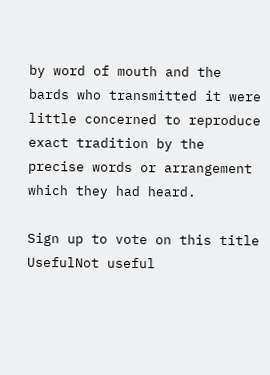by word of mouth and the bards who transmitted it were little concerned to reproduce exact tradition by the precise words or arrangement which they had heard.

Sign up to vote on this title
UsefulNot useful